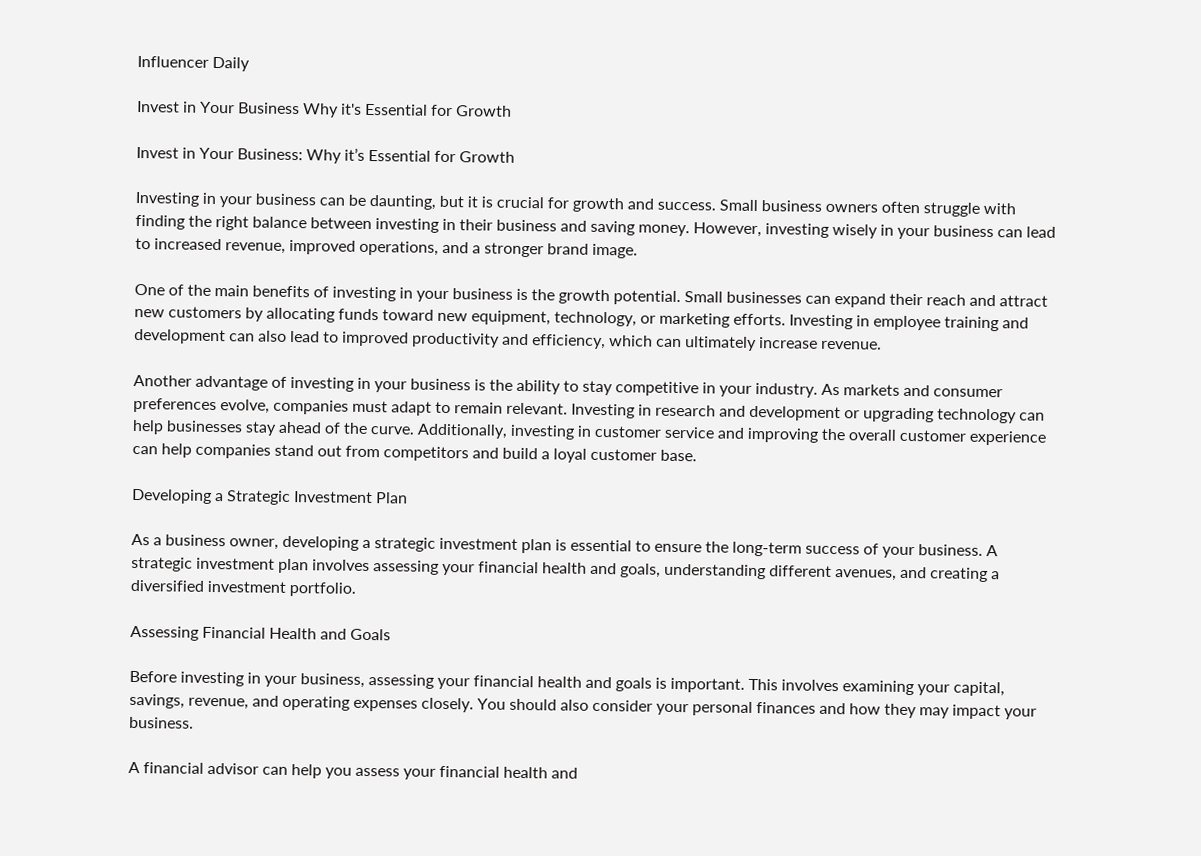Influencer Daily

Invest in Your Business Why it's Essential for Growth

Invest in Your Business: Why it’s Essential for Growth

Investing in your business can be daunting, but it is crucial for growth and success. Small business owners often struggle with finding the right balance between investing in their business and saving money. However, investing wisely in your business can lead to increased revenue, improved operations, and a stronger brand image.

One of the main benefits of investing in your business is the growth potential. Small businesses can expand their reach and attract new customers by allocating funds toward new equipment, technology, or marketing efforts. Investing in employee training and development can also lead to improved productivity and efficiency, which can ultimately increase revenue.

Another advantage of investing in your business is the ability to stay competitive in your industry. As markets and consumer preferences evolve, companies must adapt to remain relevant. Investing in research and development or upgrading technology can help businesses stay ahead of the curve. Additionally, investing in customer service and improving the overall customer experience can help companies stand out from competitors and build a loyal customer base.

Developing a Strategic Investment Plan

As a business owner, developing a strategic investment plan is essential to ensure the long-term success of your business. A strategic investment plan involves assessing your financial health and goals, understanding different avenues, and creating a diversified investment portfolio.

Assessing Financial Health and Goals

Before investing in your business, assessing your financial health and goals is important. This involves examining your capital, savings, revenue, and operating expenses closely. You should also consider your personal finances and how they may impact your business.

A financial advisor can help you assess your financial health and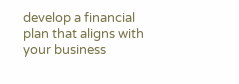develop a financial plan that aligns with your business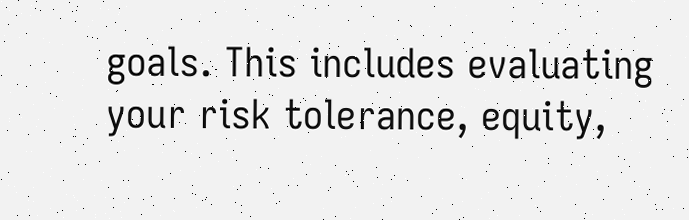goals. This includes evaluating your risk tolerance, equity,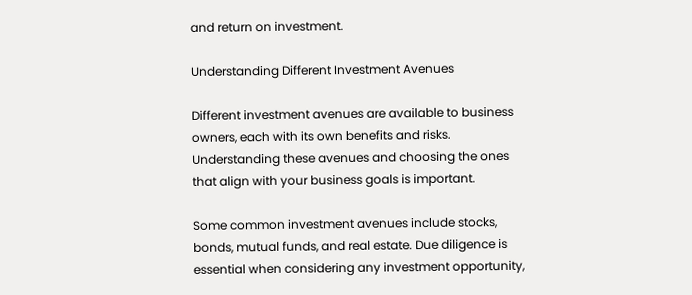and return on investment.

Understanding Different Investment Avenues

Different investment avenues are available to business owners, each with its own benefits and risks. Understanding these avenues and choosing the ones that align with your business goals is important.

Some common investment avenues include stocks, bonds, mutual funds, and real estate. Due diligence is essential when considering any investment opportunity,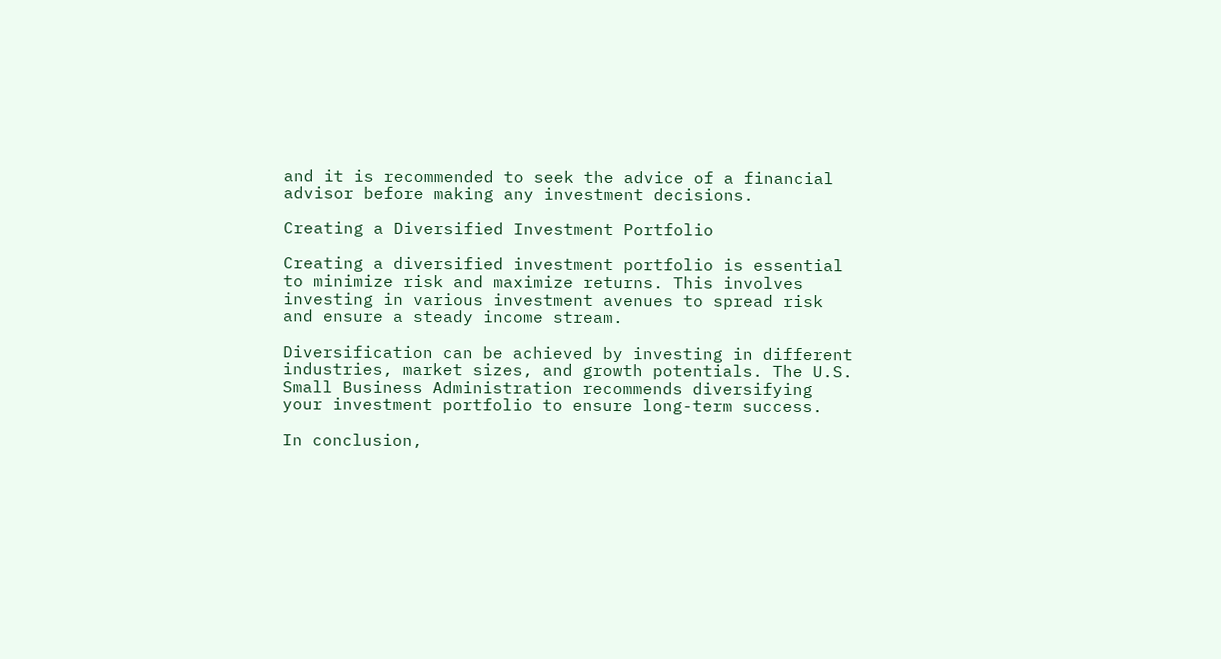and it is recommended to seek the advice of a financial advisor before making any investment decisions.

Creating a Diversified Investment Portfolio

Creating a diversified investment portfolio is essential to minimize risk and maximize returns. This involves investing in various investment avenues to spread risk and ensure a steady income stream.

Diversification can be achieved by investing in different industries, market sizes, and growth potentials. The U.S. Small Business Administration recommends diversifying your investment portfolio to ensure long-term success.

In conclusion,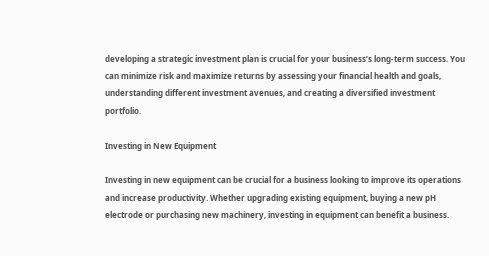developing a strategic investment plan is crucial for your business’s long-term success. You can minimize risk and maximize returns by assessing your financial health and goals, understanding different investment avenues, and creating a diversified investment portfolio.

Investing in New Equipment

Investing in new equipment can be crucial for a business looking to improve its operations and increase productivity. Whether upgrading existing equipment, buying a new pH electrode or purchasing new machinery, investing in equipment can benefit a business.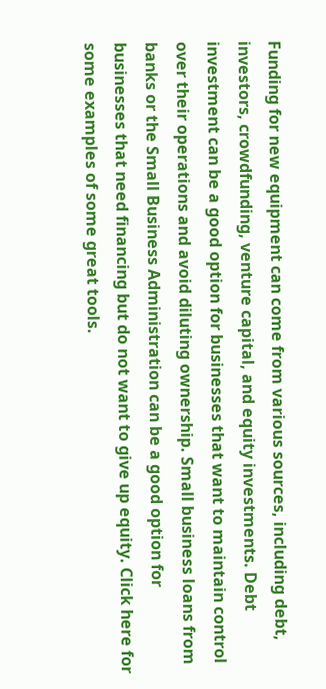Funding for new equipment can come from various sources, including debt, investors, crowdfunding, venture capital, and equity investments. Debt investment can be a good option for businesses that want to maintain control over their operations and avoid diluting ownership. Small business loans from banks or the Small Business Administration can be a good option for businesses that need financing but do not want to give up equity. Click here for some examples of some great tools.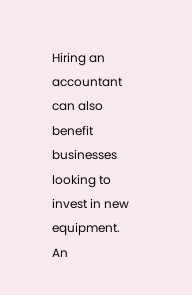Hiring an accountant can also benefit businesses looking to invest in new equipment. An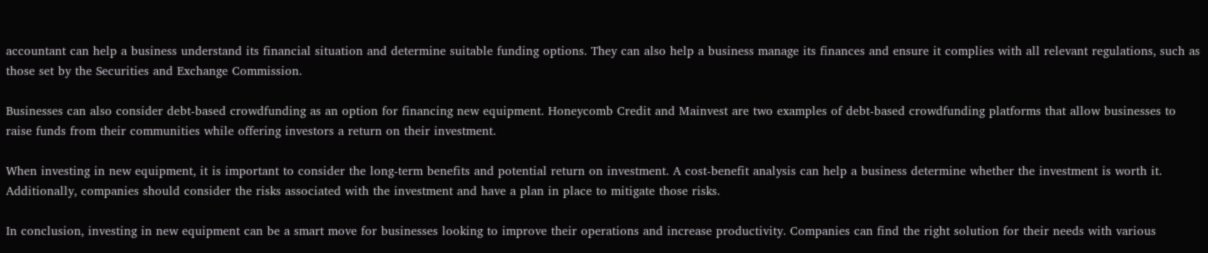accountant can help a business understand its financial situation and determine suitable funding options. They can also help a business manage its finances and ensure it complies with all relevant regulations, such as those set by the Securities and Exchange Commission.

Businesses can also consider debt-based crowdfunding as an option for financing new equipment. Honeycomb Credit and Mainvest are two examples of debt-based crowdfunding platforms that allow businesses to raise funds from their communities while offering investors a return on their investment.

When investing in new equipment, it is important to consider the long-term benefits and potential return on investment. A cost-benefit analysis can help a business determine whether the investment is worth it. Additionally, companies should consider the risks associated with the investment and have a plan in place to mitigate those risks.

In conclusion, investing in new equipment can be a smart move for businesses looking to improve their operations and increase productivity. Companies can find the right solution for their needs with various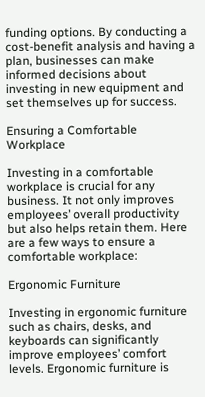funding options. By conducting a cost-benefit analysis and having a plan, businesses can make informed decisions about investing in new equipment and set themselves up for success.

Ensuring a Comfortable Workplace

Investing in a comfortable workplace is crucial for any business. It not only improves employees’ overall productivity but also helps retain them. Here are a few ways to ensure a comfortable workplace:

Ergonomic Furniture

Investing in ergonomic furniture such as chairs, desks, and keyboards can significantly improve employees’ comfort levels. Ergonomic furniture is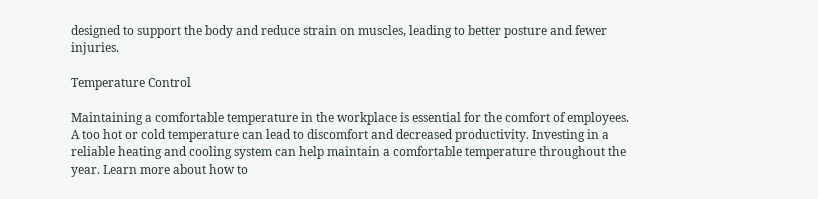designed to support the body and reduce strain on muscles, leading to better posture and fewer injuries.

Temperature Control

Maintaining a comfortable temperature in the workplace is essential for the comfort of employees. A too hot or cold temperature can lead to discomfort and decreased productivity. Investing in a reliable heating and cooling system can help maintain a comfortable temperature throughout the year. Learn more about how to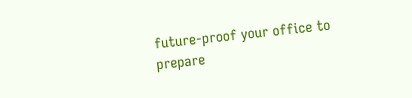future-proof your office to prepare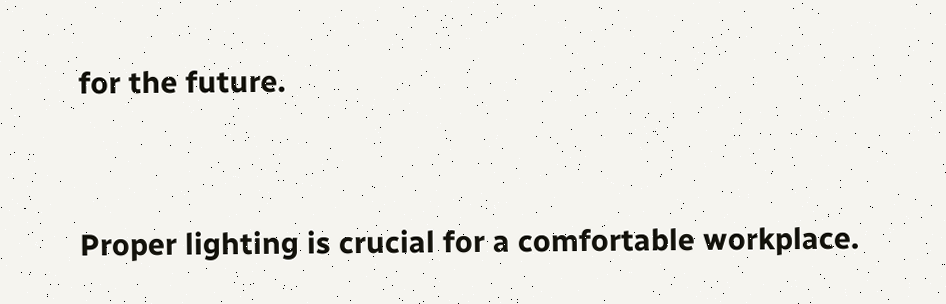for the future.


Proper lighting is crucial for a comfortable workplace.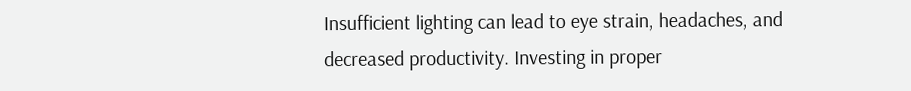Insufficient lighting can lead to eye strain, headaches, and decreased productivity. Investing in proper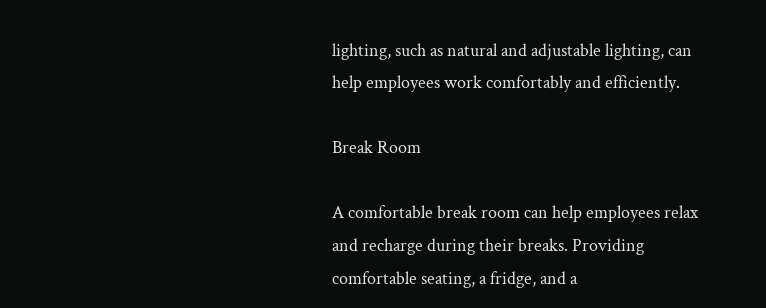lighting, such as natural and adjustable lighting, can help employees work comfortably and efficiently.

Break Room

A comfortable break room can help employees relax and recharge during their breaks. Providing comfortable seating, a fridge, and a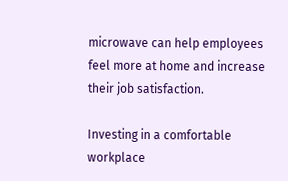microwave can help employees feel more at home and increase their job satisfaction.

Investing in a comfortable workplace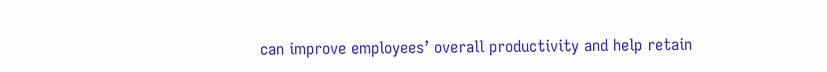can improve employees’ overall productivity and help retain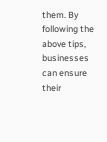them. By following the above tips, businesses can ensure their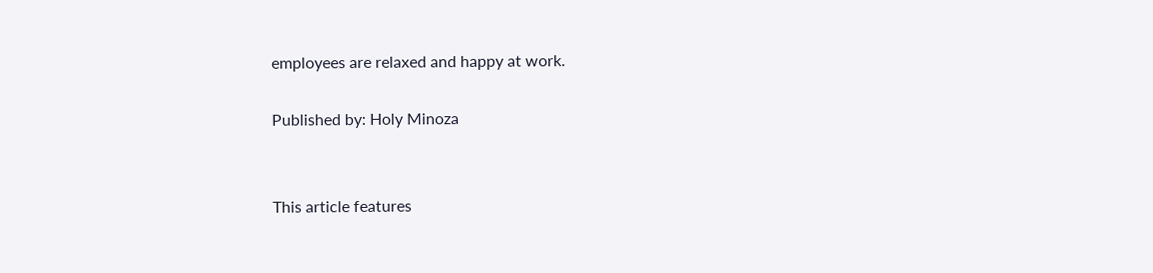employees are relaxed and happy at work.

Published by: Holy Minoza


This article features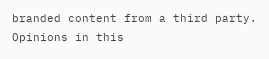branded content from a third party. Opinions in this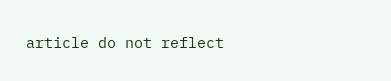article do not reflect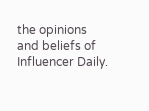the opinions and beliefs of Influencer Daily.